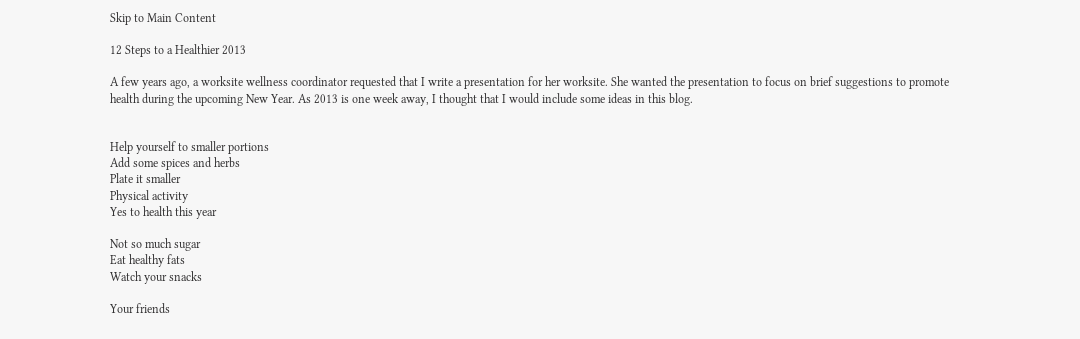Skip to Main Content

12 Steps to a Healthier 2013

A few years ago, a worksite wellness coordinator requested that I write a presentation for her worksite. She wanted the presentation to focus on brief suggestions to promote health during the upcoming New Year. As 2013 is one week away, I thought that I would include some ideas in this blog.


Help yourself to smaller portions
Add some spices and herbs
Plate it smaller
Physical activity
Yes to health this year

Not so much sugar
Eat healthy fats
Watch your snacks

Your friends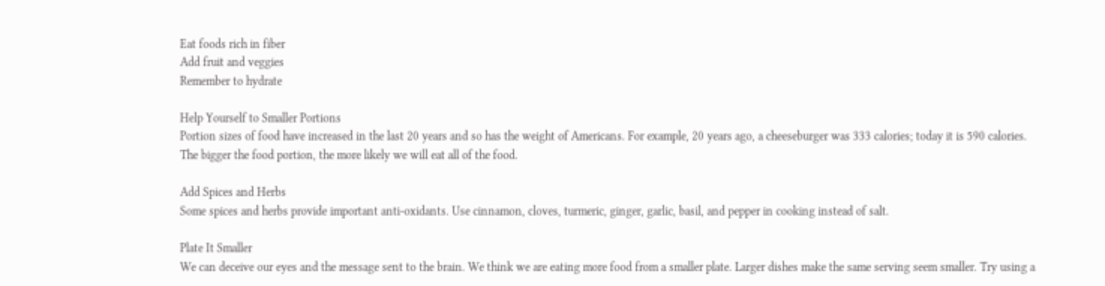Eat foods rich in fiber
Add fruit and veggies
Remember to hydrate

Help Yourself to Smaller Portions
Portion sizes of food have increased in the last 20 years and so has the weight of Americans. For example, 20 years ago, a cheeseburger was 333 calories; today it is 590 calories. The bigger the food portion, the more likely we will eat all of the food.

Add Spices and Herbs
Some spices and herbs provide important anti-oxidants. Use cinnamon, cloves, turmeric, ginger, garlic, basil, and pepper in cooking instead of salt.

Plate It Smaller
We can deceive our eyes and the message sent to the brain. We think we are eating more food from a smaller plate. Larger dishes make the same serving seem smaller. Try using a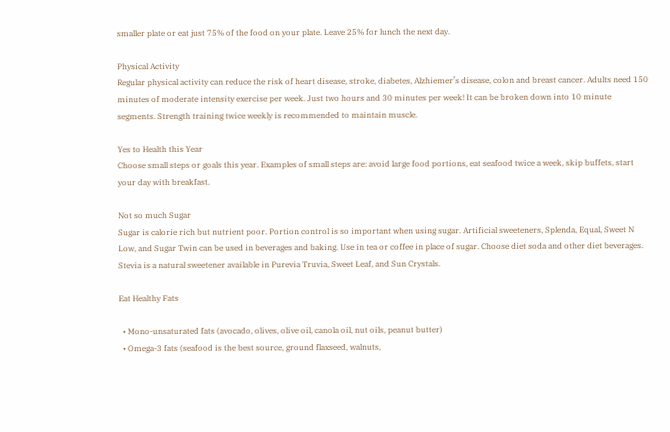smaller plate or eat just 75% of the food on your plate. Leave 25% for lunch the next day.

Physical Activity
Regular physical activity can reduce the risk of heart disease, stroke, diabetes, Alzhiemer’s disease, colon and breast cancer. Adults need 150 minutes of moderate intensity exercise per week. Just two hours and 30 minutes per week! It can be broken down into 10 minute segments. Strength training twice weekly is recommended to maintain muscle.

Yes to Health this Year
Choose small steps or goals this year. Examples of small steps are: avoid large food portions, eat seafood twice a week, skip buffets, start your day with breakfast.

Not so much Sugar
Sugar is calorie rich but nutrient poor. Portion control is so important when using sugar. Artificial sweeteners, Splenda, Equal, Sweet N Low, and Sugar Twin can be used in beverages and baking. Use in tea or coffee in place of sugar. Choose diet soda and other diet beverages. Stevia is a natural sweetener available in Purevia Truvia, Sweet Leaf, and Sun Crystals.

Eat Healthy Fats

  • Mono-unsaturated fats (avocado, olives, olive oil, canola oil, nut oils, peanut butter)
  • Omega-3 fats (seafood is the best source, ground flaxseed, walnuts,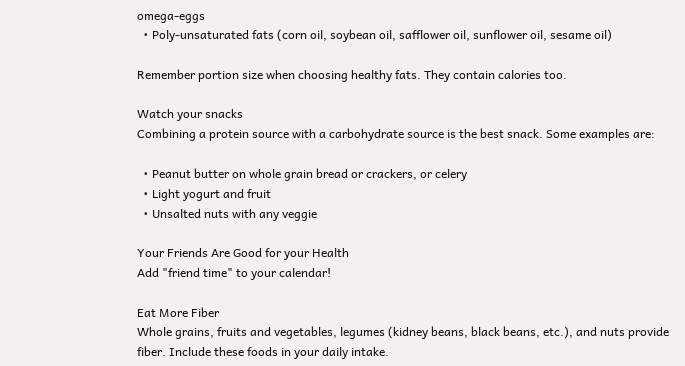omega-eggs
  • Poly-unsaturated fats (corn oil, soybean oil, safflower oil, sunflower oil, sesame oil)

Remember portion size when choosing healthy fats. They contain calories too.

Watch your snacks
Combining a protein source with a carbohydrate source is the best snack. Some examples are:

  • Peanut butter on whole grain bread or crackers, or celery
  • Light yogurt and fruit
  • Unsalted nuts with any veggie

Your Friends Are Good for your Health
Add "friend time" to your calendar!

Eat More Fiber
Whole grains, fruits and vegetables, legumes (kidney beans, black beans, etc.), and nuts provide fiber. Include these foods in your daily intake.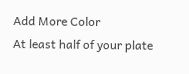Add More Color
At least half of your plate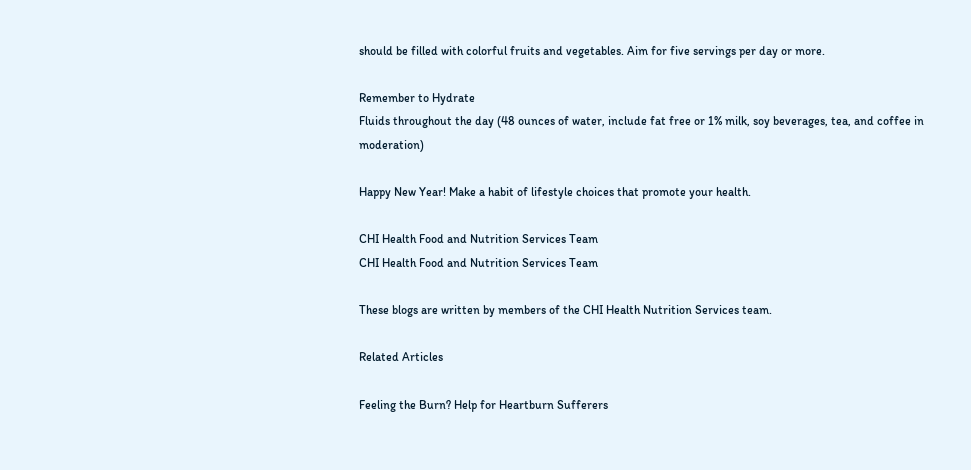should be filled with colorful fruits and vegetables. Aim for five servings per day or more.

Remember to Hydrate
Fluids throughout the day (48 ounces of water, include fat free or 1% milk, soy beverages, tea, and coffee in moderation)

Happy New Year! Make a habit of lifestyle choices that promote your health.

CHI Health Food and Nutrition Services Team
CHI Health Food and Nutrition Services Team

These blogs are written by members of the CHI Health Nutrition Services team.

Related Articles

Feeling the Burn? Help for Heartburn Sufferers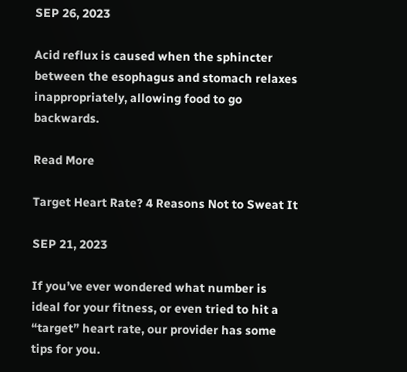SEP 26, 2023

Acid reflux is caused when the sphincter between the esophagus and stomach relaxes inappropriately, allowing food to go backwards.

Read More

Target Heart Rate? 4 Reasons Not to Sweat It

SEP 21, 2023

If you’ve ever wondered what number is ideal for your fitness, or even tried to hit a “target” heart rate, our provider has some tips for you.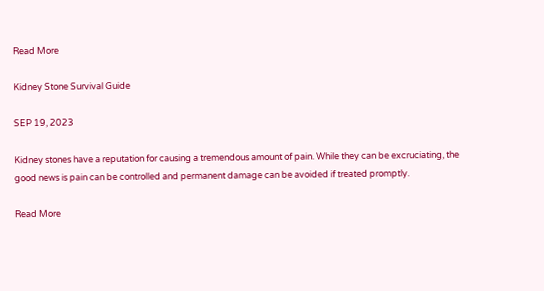Read More

Kidney Stone Survival Guide

SEP 19, 2023

Kidney stones have a reputation for causing a tremendous amount of pain. While they can be excruciating, the good news is pain can be controlled and permanent damage can be avoided if treated promptly.

Read More